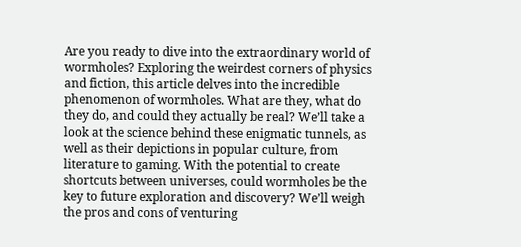Are you ready to dive into the extraordinary world of wormholes? Exploring the weirdest corners of physics and fiction, this article delves into the incredible phenomenon of wormholes. What are they, what do they do, and could they actually be real? We’ll take a look at the science behind these enigmatic tunnels, as well as their depictions in popular culture, from literature to gaming. With the potential to create shortcuts between universes, could wormholes be the key to future exploration and discovery? We’ll weigh the pros and cons of venturing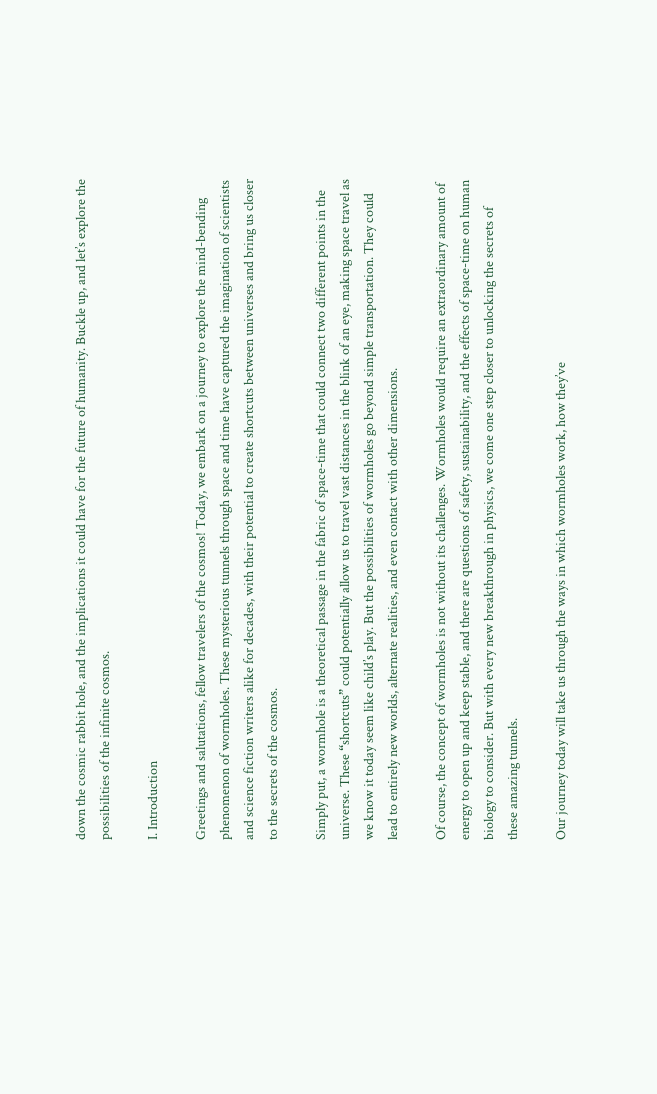down the cosmic rabbit hole, and the implications it could have for the future of humanity. Buckle up, and let’s explore the possibilities of the infinite cosmos.

I. Introduction

Greetings and salutations, fellow travelers of the cosmos! Today, we embark on a journey to explore the mind-bending phenomenon of wormholes. These mysterious tunnels through space and time have captured the imagination of scientists and science fiction writers alike for decades, with their potential to create shortcuts between universes and bring us closer to the secrets of the cosmos.

Simply put, a wormhole is a theoretical passage in the fabric of space-time that could connect two different points in the universe. These “shortcuts” could potentially allow us to travel vast distances in the blink of an eye, making space travel as we know it today seem like child’s play. But the possibilities of wormholes go beyond simple transportation. They could lead to entirely new worlds, alternate realities, and even contact with other dimensions.

Of course, the concept of wormholes is not without its challenges. Wormholes would require an extraordinary amount of energy to open up and keep stable, and there are questions of safety, sustainability, and the effects of space-time on human biology to consider. But with every new breakthrough in physics, we come one step closer to unlocking the secrets of these amazing tunnels.

Our journey today will take us through the ways in which wormholes work, how they’ve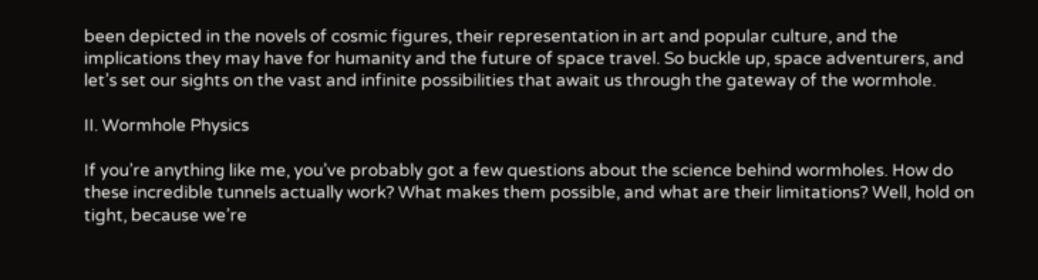been depicted in the novels of cosmic figures, their representation in art and popular culture, and the implications they may have for humanity and the future of space travel. So buckle up, space adventurers, and let’s set our sights on the vast and infinite possibilities that await us through the gateway of the wormhole.

II. Wormhole Physics

If you’re anything like me, you’ve probably got a few questions about the science behind wormholes. How do these incredible tunnels actually work? What makes them possible, and what are their limitations? Well, hold on tight, because we’re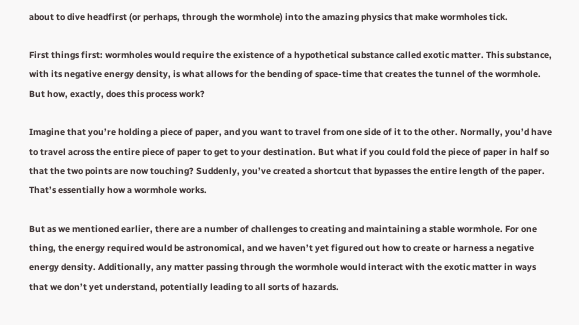about to dive headfirst (or perhaps, through the wormhole) into the amazing physics that make wormholes tick.

First things first: wormholes would require the existence of a hypothetical substance called exotic matter. This substance, with its negative energy density, is what allows for the bending of space-time that creates the tunnel of the wormhole. But how, exactly, does this process work?

Imagine that you’re holding a piece of paper, and you want to travel from one side of it to the other. Normally, you’d have to travel across the entire piece of paper to get to your destination. But what if you could fold the piece of paper in half so that the two points are now touching? Suddenly, you’ve created a shortcut that bypasses the entire length of the paper. That’s essentially how a wormhole works.

But as we mentioned earlier, there are a number of challenges to creating and maintaining a stable wormhole. For one thing, the energy required would be astronomical, and we haven’t yet figured out how to create or harness a negative energy density. Additionally, any matter passing through the wormhole would interact with the exotic matter in ways that we don’t yet understand, potentially leading to all sorts of hazards.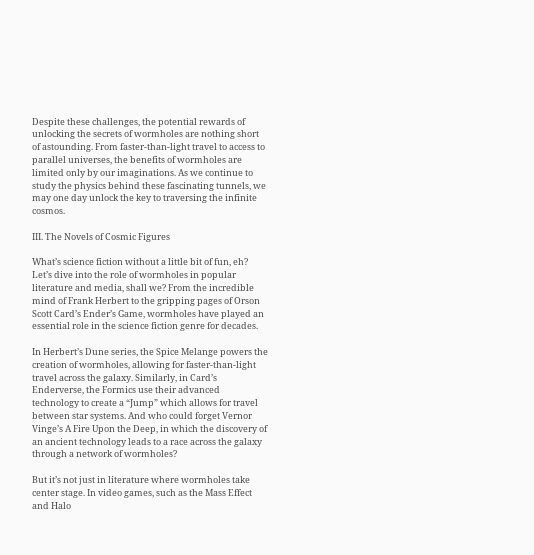Despite these challenges, the potential rewards of unlocking the secrets of wormholes are nothing short of astounding. From faster-than-light travel to access to parallel universes, the benefits of wormholes are limited only by our imaginations. As we continue to study the physics behind these fascinating tunnels, we may one day unlock the key to traversing the infinite cosmos.

III. The Novels of Cosmic Figures

What’s science fiction without a little bit of fun, eh? Let’s dive into the role of wormholes in popular literature and media, shall we? From the incredible mind of Frank Herbert to the gripping pages of Orson Scott Card’s Ender’s Game, wormholes have played an essential role in the science fiction genre for decades.

In Herbert’s Dune series, the Spice Melange powers the creation of wormholes, allowing for faster-than-light travel across the galaxy. Similarly, in Card’s Enderverse, the Formics use their advanced technology to create a “Jump” which allows for travel between star systems. And who could forget Vernor Vinge’s A Fire Upon the Deep, in which the discovery of an ancient technology leads to a race across the galaxy through a network of wormholes?

But it’s not just in literature where wormholes take center stage. In video games, such as the Mass Effect and Halo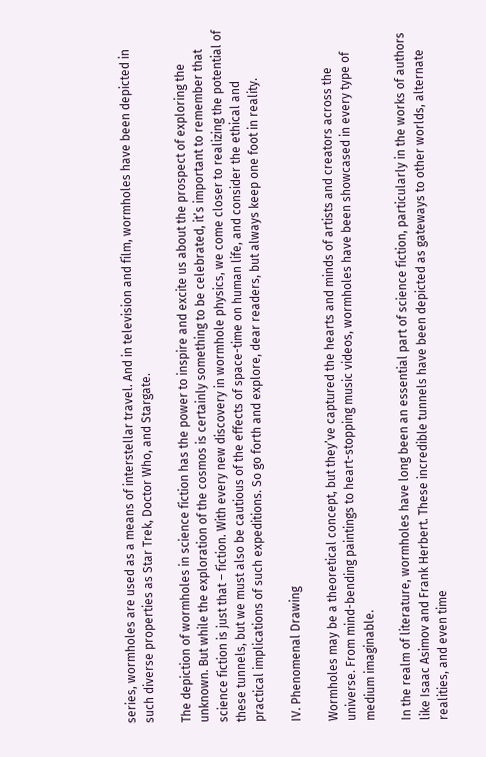series, wormholes are used as a means of interstellar travel. And in television and film, wormholes have been depicted in such diverse properties as Star Trek, Doctor Who, and Stargate.

The depiction of wormholes in science fiction has the power to inspire and excite us about the prospect of exploring the unknown. But while the exploration of the cosmos is certainly something to be celebrated, it’s important to remember that science fiction is just that – fiction. With every new discovery in wormhole physics, we come closer to realizing the potential of these tunnels, but we must also be cautious of the effects of space-time on human life, and consider the ethical and practical implications of such expeditions. So go forth and explore, dear readers, but always keep one foot in reality.

IV. Phenomenal Drawing

Wormholes may be a theoretical concept, but they’ve captured the hearts and minds of artists and creators across the universe. From mind-bending paintings to heart-stopping music videos, wormholes have been showcased in every type of medium imaginable.

In the realm of literature, wormholes have long been an essential part of science fiction, particularly in the works of authors like Isaac Asimov and Frank Herbert. These incredible tunnels have been depicted as gateways to other worlds, alternate realities, and even time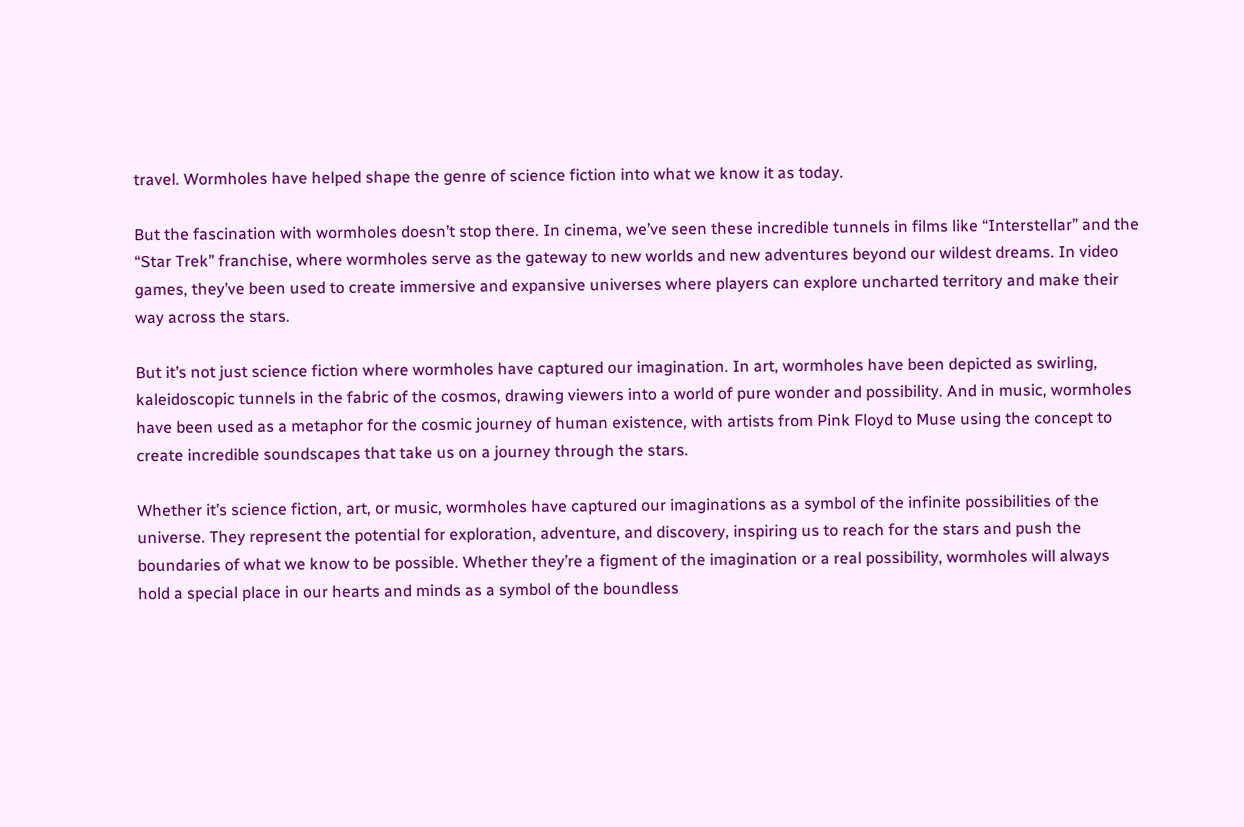travel. Wormholes have helped shape the genre of science fiction into what we know it as today.

But the fascination with wormholes doesn’t stop there. In cinema, we’ve seen these incredible tunnels in films like “Interstellar” and the “Star Trek” franchise, where wormholes serve as the gateway to new worlds and new adventures beyond our wildest dreams. In video games, they’ve been used to create immersive and expansive universes where players can explore uncharted territory and make their way across the stars.

But it’s not just science fiction where wormholes have captured our imagination. In art, wormholes have been depicted as swirling, kaleidoscopic tunnels in the fabric of the cosmos, drawing viewers into a world of pure wonder and possibility. And in music, wormholes have been used as a metaphor for the cosmic journey of human existence, with artists from Pink Floyd to Muse using the concept to create incredible soundscapes that take us on a journey through the stars.

Whether it’s science fiction, art, or music, wormholes have captured our imaginations as a symbol of the infinite possibilities of the universe. They represent the potential for exploration, adventure, and discovery, inspiring us to reach for the stars and push the boundaries of what we know to be possible. Whether they’re a figment of the imagination or a real possibility, wormholes will always hold a special place in our hearts and minds as a symbol of the boundless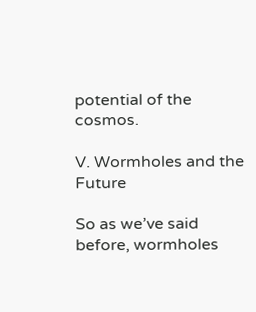potential of the cosmos.

V. Wormholes and the Future

So as we’ve said before, wormholes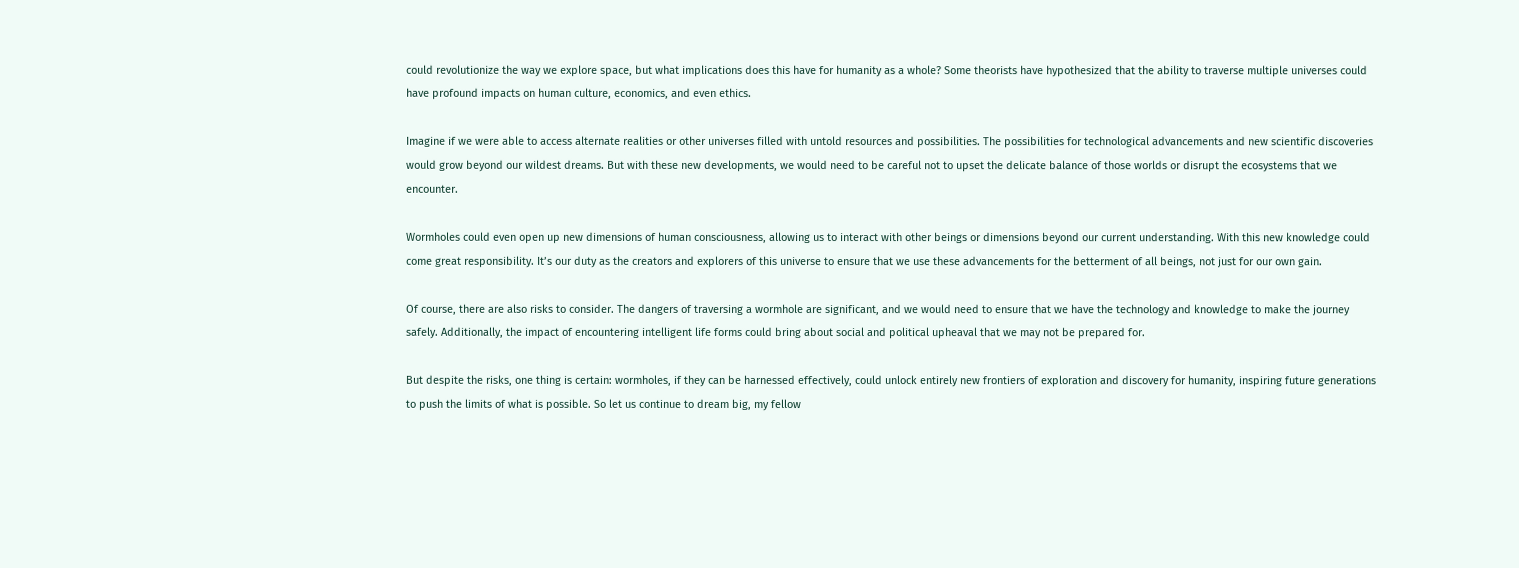could revolutionize the way we explore space, but what implications does this have for humanity as a whole? Some theorists have hypothesized that the ability to traverse multiple universes could have profound impacts on human culture, economics, and even ethics.

Imagine if we were able to access alternate realities or other universes filled with untold resources and possibilities. The possibilities for technological advancements and new scientific discoveries would grow beyond our wildest dreams. But with these new developments, we would need to be careful not to upset the delicate balance of those worlds or disrupt the ecosystems that we encounter.

Wormholes could even open up new dimensions of human consciousness, allowing us to interact with other beings or dimensions beyond our current understanding. With this new knowledge could come great responsibility. It’s our duty as the creators and explorers of this universe to ensure that we use these advancements for the betterment of all beings, not just for our own gain.

Of course, there are also risks to consider. The dangers of traversing a wormhole are significant, and we would need to ensure that we have the technology and knowledge to make the journey safely. Additionally, the impact of encountering intelligent life forms could bring about social and political upheaval that we may not be prepared for.

But despite the risks, one thing is certain: wormholes, if they can be harnessed effectively, could unlock entirely new frontiers of exploration and discovery for humanity, inspiring future generations to push the limits of what is possible. So let us continue to dream big, my fellow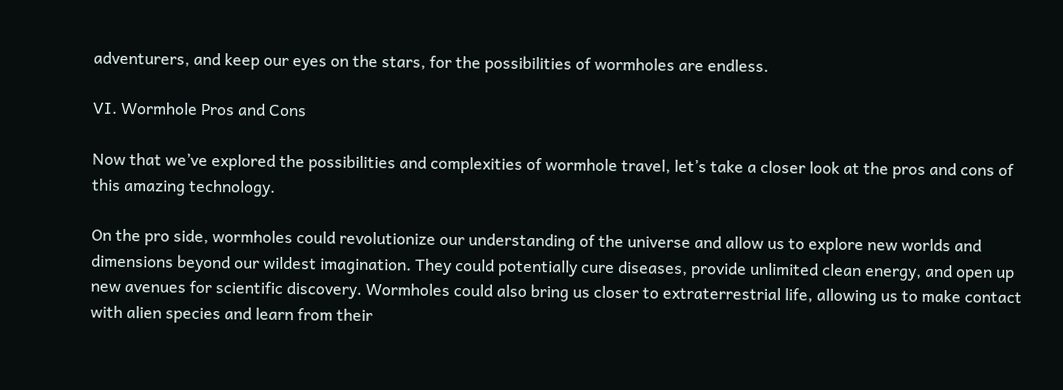adventurers, and keep our eyes on the stars, for the possibilities of wormholes are endless.

VI. Wormhole Pros and Cons

Now that we’ve explored the possibilities and complexities of wormhole travel, let’s take a closer look at the pros and cons of this amazing technology.

On the pro side, wormholes could revolutionize our understanding of the universe and allow us to explore new worlds and dimensions beyond our wildest imagination. They could potentially cure diseases, provide unlimited clean energy, and open up new avenues for scientific discovery. Wormholes could also bring us closer to extraterrestrial life, allowing us to make contact with alien species and learn from their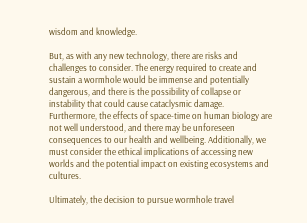wisdom and knowledge.

But, as with any new technology, there are risks and challenges to consider. The energy required to create and sustain a wormhole would be immense and potentially dangerous, and there is the possibility of collapse or instability that could cause cataclysmic damage. Furthermore, the effects of space-time on human biology are not well understood, and there may be unforeseen consequences to our health and wellbeing. Additionally, we must consider the ethical implications of accessing new worlds and the potential impact on existing ecosystems and cultures.

Ultimately, the decision to pursue wormhole travel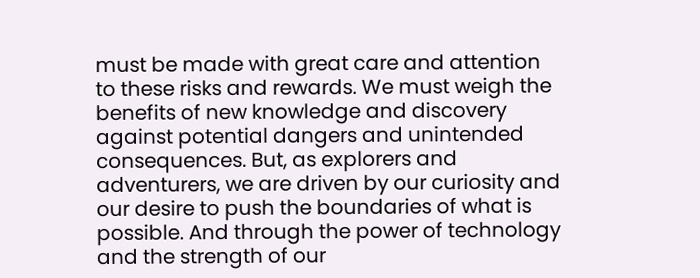must be made with great care and attention to these risks and rewards. We must weigh the benefits of new knowledge and discovery against potential dangers and unintended consequences. But, as explorers and adventurers, we are driven by our curiosity and our desire to push the boundaries of what is possible. And through the power of technology and the strength of our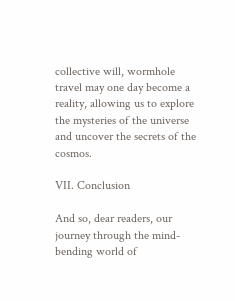collective will, wormhole travel may one day become a reality, allowing us to explore the mysteries of the universe and uncover the secrets of the cosmos.

VII. Conclusion

And so, dear readers, our journey through the mind-bending world of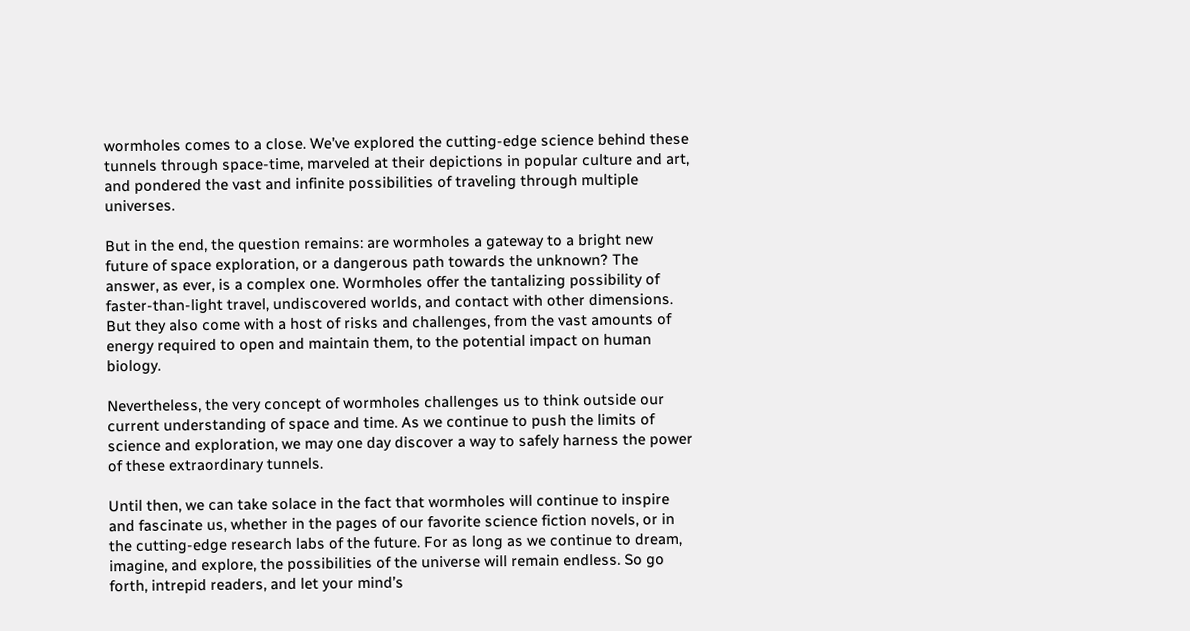wormholes comes to a close. We’ve explored the cutting-edge science behind these tunnels through space-time, marveled at their depictions in popular culture and art, and pondered the vast and infinite possibilities of traveling through multiple universes.

But in the end, the question remains: are wormholes a gateway to a bright new future of space exploration, or a dangerous path towards the unknown? The answer, as ever, is a complex one. Wormholes offer the tantalizing possibility of faster-than-light travel, undiscovered worlds, and contact with other dimensions. But they also come with a host of risks and challenges, from the vast amounts of energy required to open and maintain them, to the potential impact on human biology.

Nevertheless, the very concept of wormholes challenges us to think outside our current understanding of space and time. As we continue to push the limits of science and exploration, we may one day discover a way to safely harness the power of these extraordinary tunnels.

Until then, we can take solace in the fact that wormholes will continue to inspire and fascinate us, whether in the pages of our favorite science fiction novels, or in the cutting-edge research labs of the future. For as long as we continue to dream, imagine, and explore, the possibilities of the universe will remain endless. So go forth, intrepid readers, and let your mind’s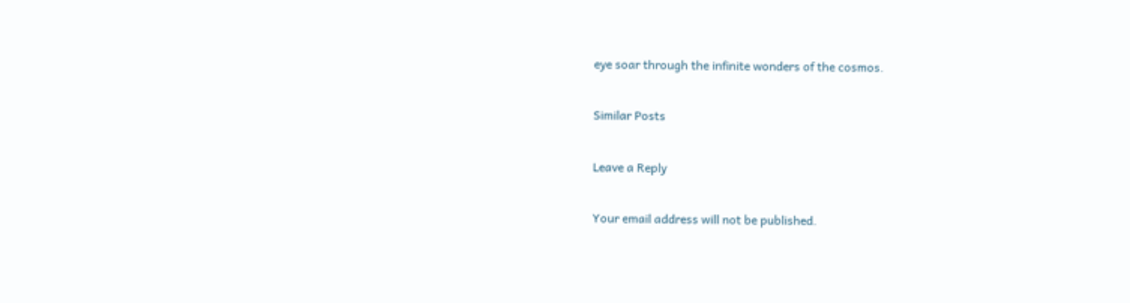eye soar through the infinite wonders of the cosmos.

Similar Posts

Leave a Reply

Your email address will not be published.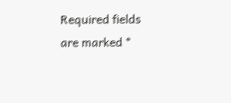Required fields are marked *